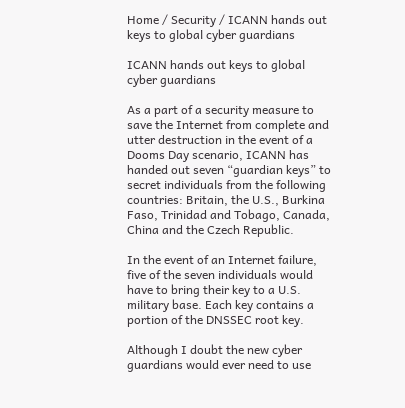Home / Security / ICANN hands out keys to global cyber guardians

ICANN hands out keys to global cyber guardians

As a part of a security measure to save the Internet from complete and utter destruction in the event of a Dooms Day scenario, ICANN has handed out seven “guardian keys” to secret individuals from the following countries: Britain, the U.S., Burkina Faso, Trinidad and Tobago, Canada, China and the Czech Republic.

In the event of an Internet failure, five of the seven individuals would have to bring their key to a U.S. military base. Each key contains a portion of the DNSSEC root key.

Although I doubt the new cyber guardians would ever need to use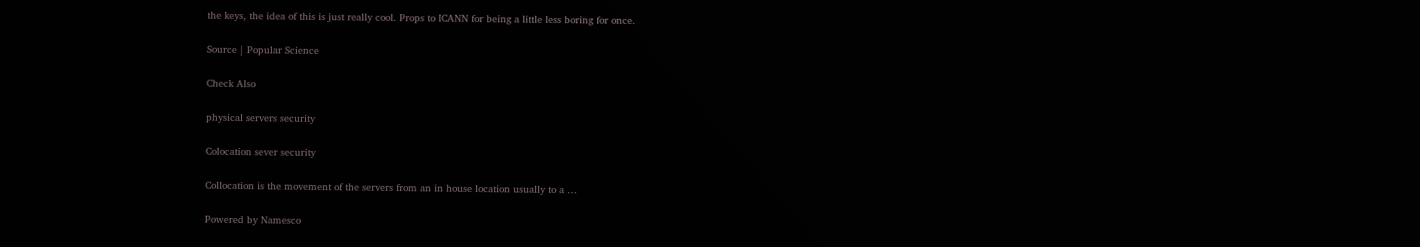the keys, the idea of this is just really cool. Props to ICANN for being a little less boring for once.

Source | Popular Science

Check Also

physical servers security

Colocation sever security

Collocation is the movement of the servers from an in house location usually to a …

Powered by Namesco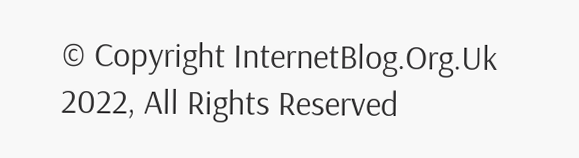© Copyright InternetBlog.Org.Uk 2022, All Rights Reserved